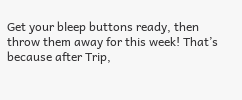Get your bleep buttons ready, then throw them away for this week! That’s because after Trip,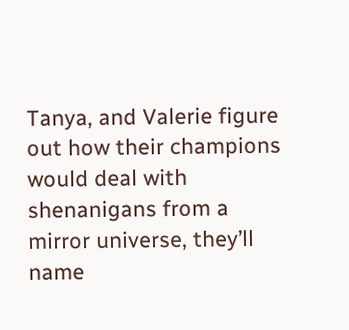Tanya, and Valerie figure out how their champions would deal with shenanigans from a mirror universe, they’ll name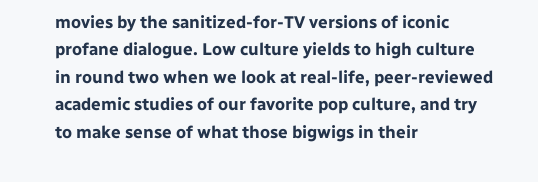movies by the sanitized-for-TV versions of iconic profane dialogue. Low culture yields to high culture in round two when we look at real-life, peer-reviewed academic studies of our favorite pop culture, and try to make sense of what those bigwigs in their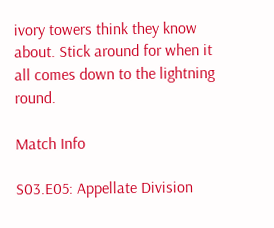ivory towers think they know about. Stick around for when it all comes down to the lightning round.

Match Info

S03.E05: Appellate Division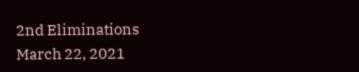2nd Eliminations
March 22, 2021